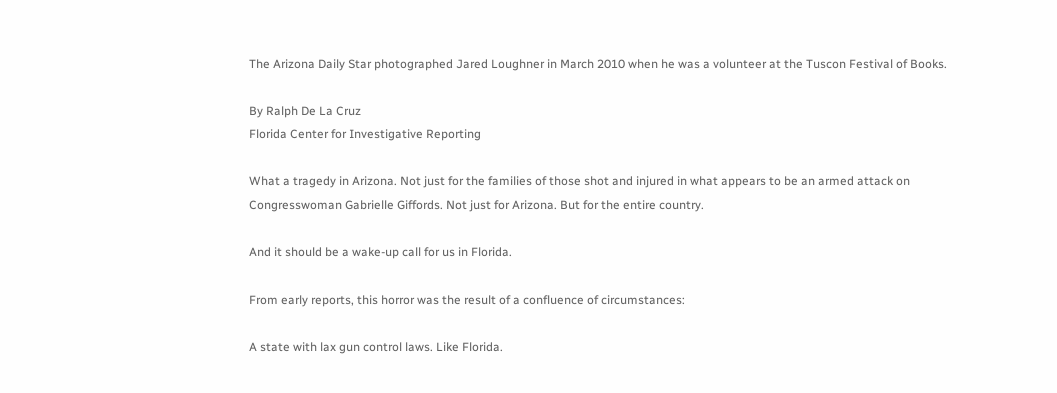The Arizona Daily Star photographed Jared Loughner in March 2010 when he was a volunteer at the Tuscon Festival of Books.

By Ralph De La Cruz
Florida Center for Investigative Reporting

What a tragedy in Arizona. Not just for the families of those shot and injured in what appears to be an armed attack on Congresswoman Gabrielle Giffords. Not just for Arizona. But for the entire country.

And it should be a wake-up call for us in Florida.

From early reports, this horror was the result of a confluence of circumstances:

A state with lax gun control laws. Like Florida.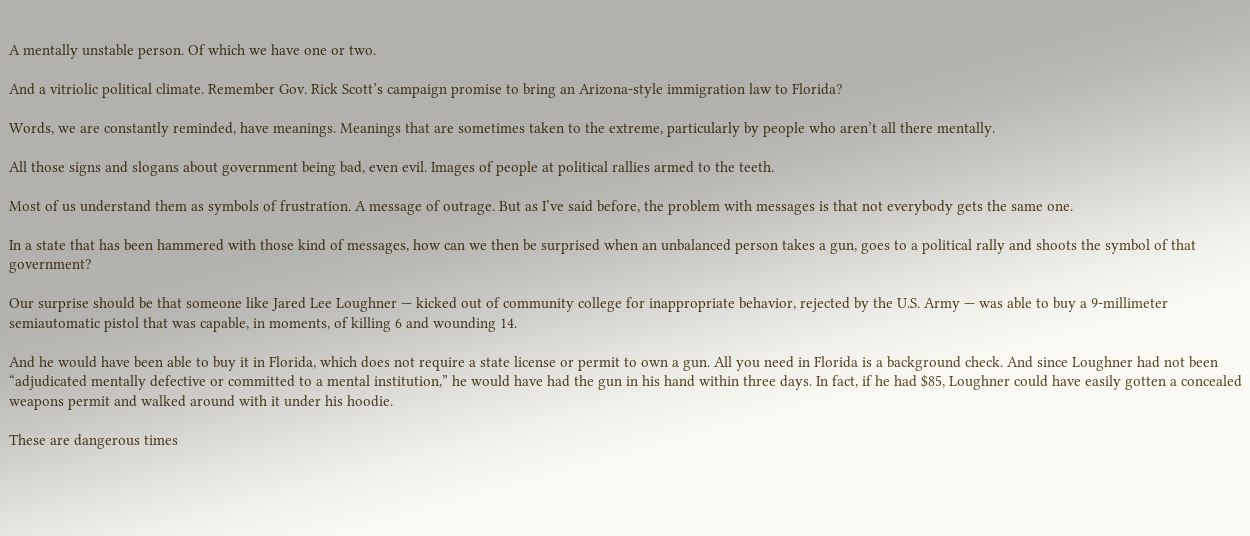A mentally unstable person. Of which we have one or two.

And a vitriolic political climate. Remember Gov. Rick Scott’s campaign promise to bring an Arizona-style immigration law to Florida?

Words, we are constantly reminded, have meanings. Meanings that are sometimes taken to the extreme, particularly by people who aren’t all there mentally.

All those signs and slogans about government being bad, even evil. Images of people at political rallies armed to the teeth.

Most of us understand them as symbols of frustration. A message of outrage. But as I’ve said before, the problem with messages is that not everybody gets the same one.

In a state that has been hammered with those kind of messages, how can we then be surprised when an unbalanced person takes a gun, goes to a political rally and shoots the symbol of that government?

Our surprise should be that someone like Jared Lee Loughner — kicked out of community college for inappropriate behavior, rejected by the U.S. Army — was able to buy a 9-millimeter  semiautomatic pistol that was capable, in moments, of killing 6 and wounding 14.

And he would have been able to buy it in Florida, which does not require a state license or permit to own a gun. All you need in Florida is a background check. And since Loughner had not been “adjudicated mentally defective or committed to a mental institution,” he would have had the gun in his hand within three days. In fact, if he had $85, Loughner could have easily gotten a concealed weapons permit and walked around with it under his hoodie.

These are dangerous times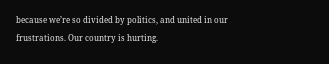because we’re so divided by politics, and united in our frustrations. Our country is hurting.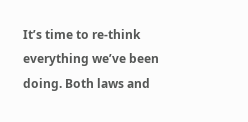It’s time to re-think everything we’ve been doing. Both laws and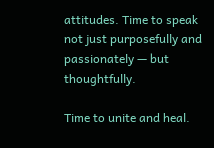attitudes. Time to speak not just purposefully and passionately — but thoughtfully.

Time to unite and heal.